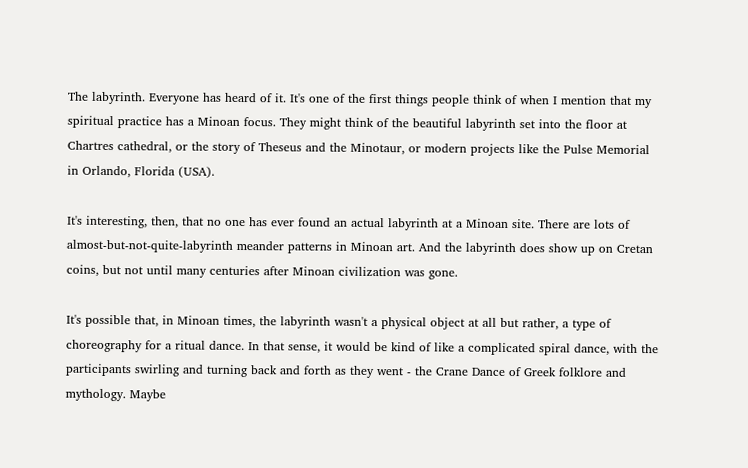The labyrinth. Everyone has heard of it. It's one of the first things people think of when I mention that my spiritual practice has a Minoan focus. They might think of the beautiful labyrinth set into the floor at Chartres cathedral, or the story of Theseus and the Minotaur, or modern projects like the Pulse Memorial in Orlando, Florida (USA).

It's interesting, then, that no one has ever found an actual labyrinth at a Minoan site. There are lots of almost-but-not-quite-labyrinth meander patterns in Minoan art. And the labyrinth does show up on Cretan coins, but not until many centuries after Minoan civilization was gone.

It's possible that, in Minoan times, the labyrinth wasn't a physical object at all but rather, a type of choreography for a ritual dance. In that sense, it would be kind of like a complicated spiral dance, with the participants swirling and turning back and forth as they went - the Crane Dance of Greek folklore and mythology. Maybe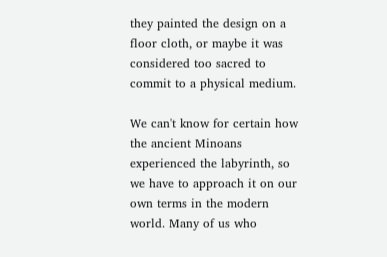they painted the design on a floor cloth, or maybe it was considered too sacred to commit to a physical medium.

We can't know for certain how the ancient Minoans experienced the labyrinth, so we have to approach it on our own terms in the modern world. Many of us who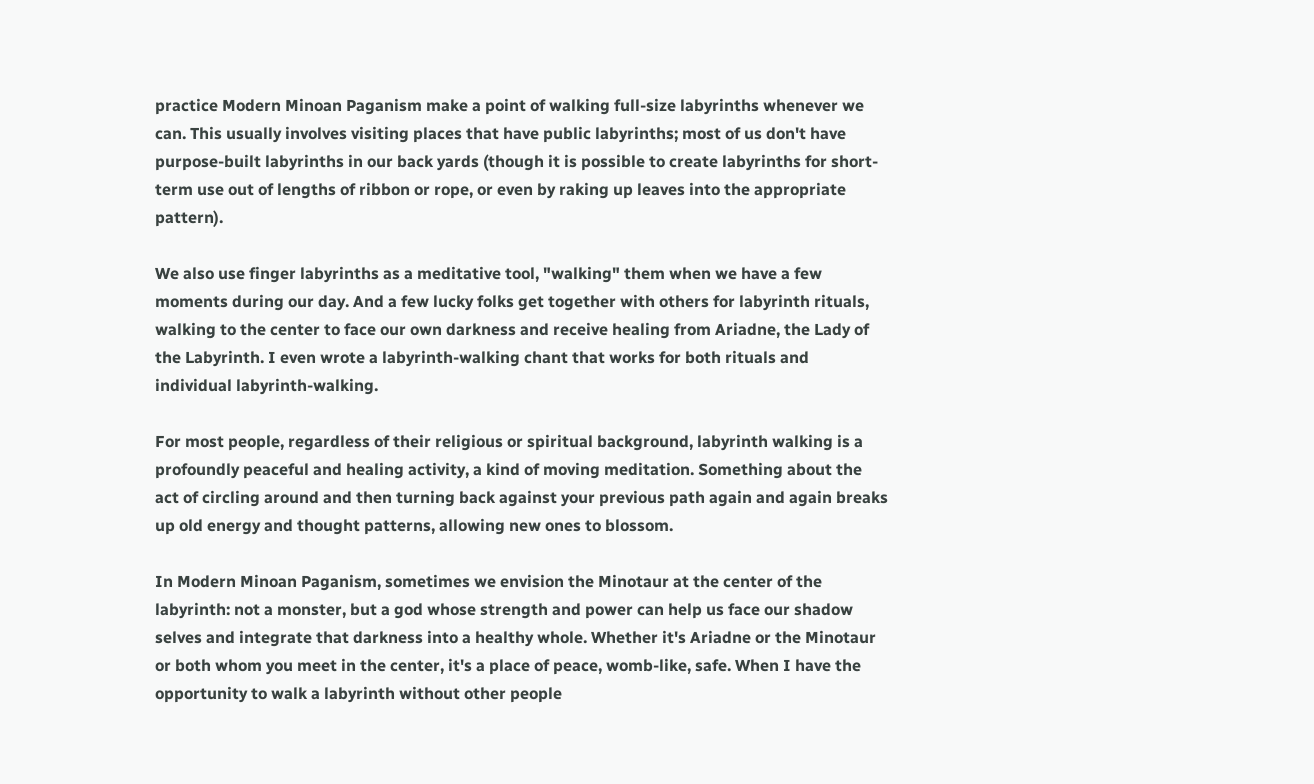practice Modern Minoan Paganism make a point of walking full-size labyrinths whenever we can. This usually involves visiting places that have public labyrinths; most of us don't have purpose-built labyrinths in our back yards (though it is possible to create labyrinths for short-term use out of lengths of ribbon or rope, or even by raking up leaves into the appropriate pattern).

We also use finger labyrinths as a meditative tool, "walking" them when we have a few moments during our day. And a few lucky folks get together with others for labyrinth rituals, walking to the center to face our own darkness and receive healing from Ariadne, the Lady of the Labyrinth. I even wrote a labyrinth-walking chant that works for both rituals and individual labyrinth-walking.

For most people, regardless of their religious or spiritual background, labyrinth walking is a profoundly peaceful and healing activity, a kind of moving meditation. Something about the act of circling around and then turning back against your previous path again and again breaks up old energy and thought patterns, allowing new ones to blossom.

In Modern Minoan Paganism, sometimes we envision the Minotaur at the center of the labyrinth: not a monster, but a god whose strength and power can help us face our shadow selves and integrate that darkness into a healthy whole. Whether it's Ariadne or the Minotaur or both whom you meet in the center, it's a place of peace, womb-like, safe. When I have the opportunity to walk a labyrinth without other people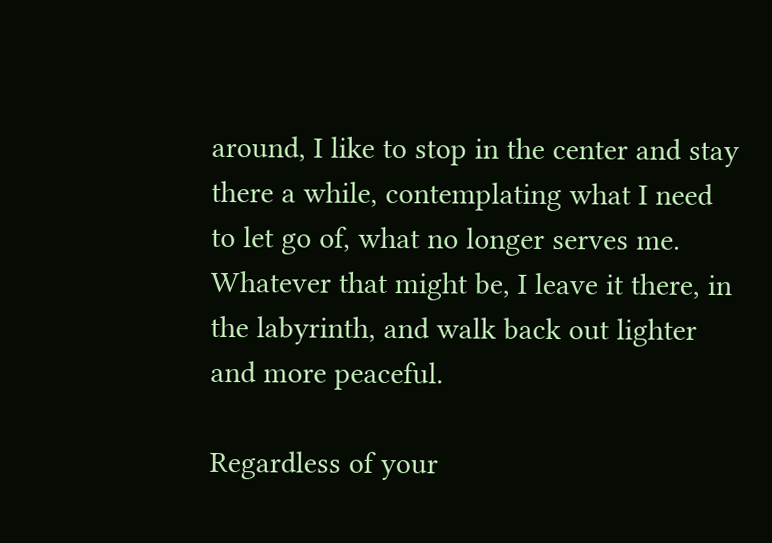around, I like to stop in the center and stay there a while, contemplating what I need to let go of, what no longer serves me. Whatever that might be, I leave it there, in the labyrinth, and walk back out lighter and more peaceful.

Regardless of your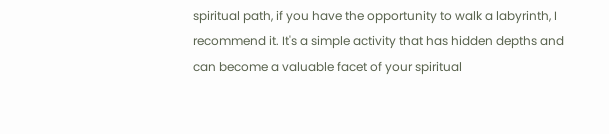spiritual path, if you have the opportunity to walk a labyrinth, I recommend it. It's a simple activity that has hidden depths and can become a valuable facet of your spiritual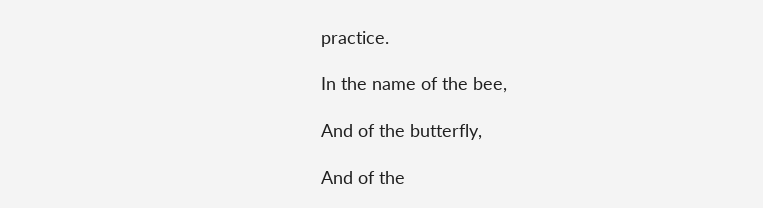practice.

In the name of the bee,

And of the butterfly,

And of the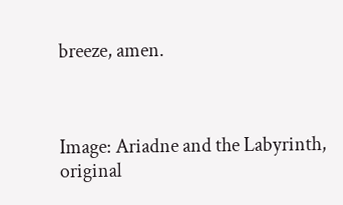breeze, amen.



Image: Ariadne and the Labyrinth, original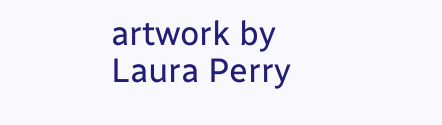artwork by Laura Perry